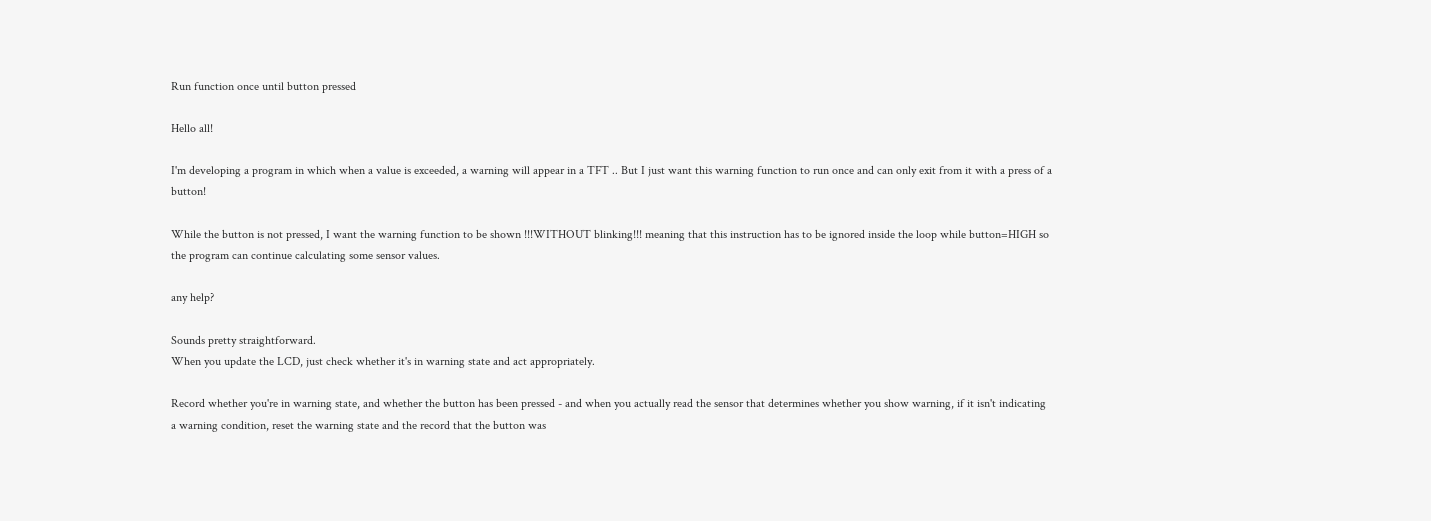Run function once until button pressed

Hello all!

I'm developing a program in which when a value is exceeded, a warning will appear in a TFT .. But I just want this warning function to run once and can only exit from it with a press of a button!

While the button is not pressed, I want the warning function to be shown !!!WITHOUT blinking!!! meaning that this instruction has to be ignored inside the loop while button=HIGH so the program can continue calculating some sensor values.

any help?

Sounds pretty straightforward.
When you update the LCD, just check whether it's in warning state and act appropriately.

Record whether you're in warning state, and whether the button has been pressed - and when you actually read the sensor that determines whether you show warning, if it isn't indicating a warning condition, reset the warning state and the record that the button was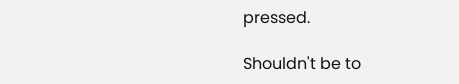pressed.

Shouldn't be to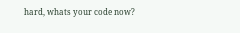hard, whats your code now?